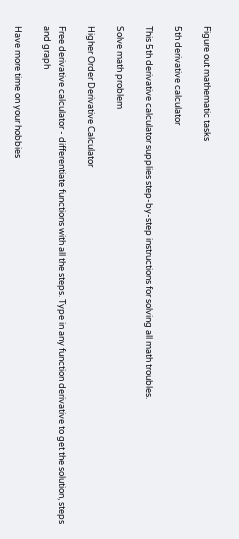Figure out mathematic tasks

5th derivative calculator

This 5th derivative calculator supplies step-by-step instructions for solving all math troubles.

Solve math problem

Higher Order Derivative Calculator

Free derivative calculator - differentiate functions with all the steps. Type in any function derivative to get the solution, steps and graph

Have more time on your hobbies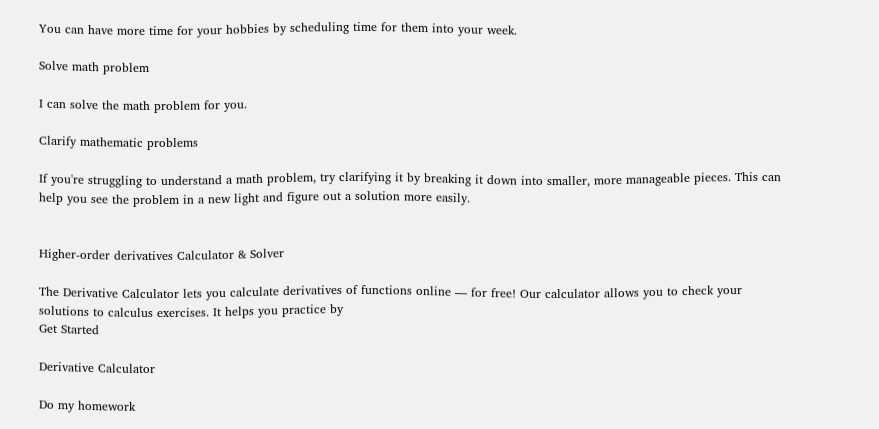You can have more time for your hobbies by scheduling time for them into your week.

Solve math problem

I can solve the math problem for you.

Clarify mathematic problems

If you're struggling to understand a math problem, try clarifying it by breaking it down into smaller, more manageable pieces. This can help you see the problem in a new light and figure out a solution more easily.


Higher-order derivatives Calculator & Solver

The Derivative Calculator lets you calculate derivatives of functions online — for free! Our calculator allows you to check your solutions to calculus exercises. It helps you practice by
Get Started

Derivative Calculator

Do my homework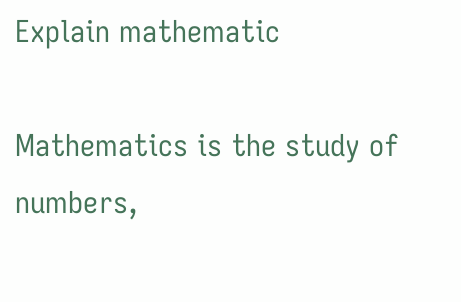Explain mathematic

Mathematics is the study of numbers,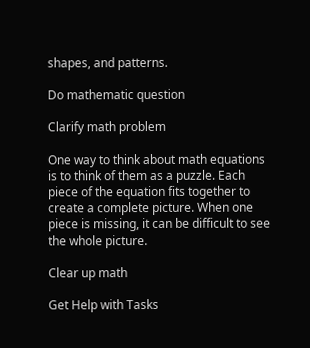shapes, and patterns.

Do mathematic question

Clarify math problem

One way to think about math equations is to think of them as a puzzle. Each piece of the equation fits together to create a complete picture. When one piece is missing, it can be difficult to see the whole picture.

Clear up math

Get Help with Tasks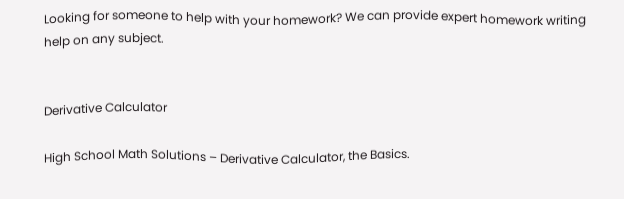Looking for someone to help with your homework? We can provide expert homework writing help on any subject.


Derivative Calculator

High School Math Solutions – Derivative Calculator, the Basics.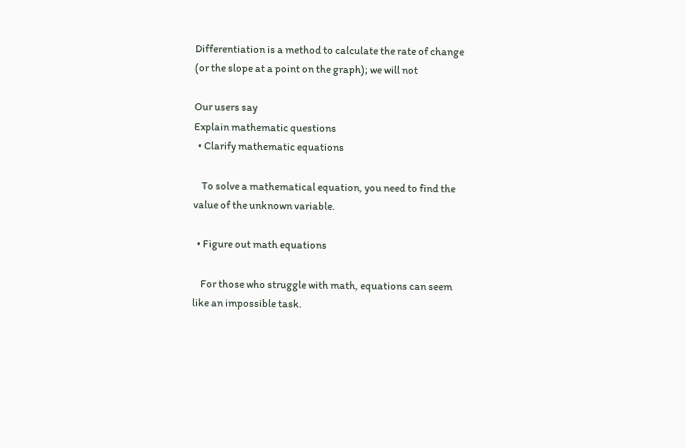Differentiation is a method to calculate the rate of change (or the slope at a point on the graph); we will not

Our users say
Explain mathematic questions
  • Clarify mathematic equations

    To solve a mathematical equation, you need to find the value of the unknown variable.

  • Figure out math equations

    For those who struggle with math, equations can seem like an impossible task.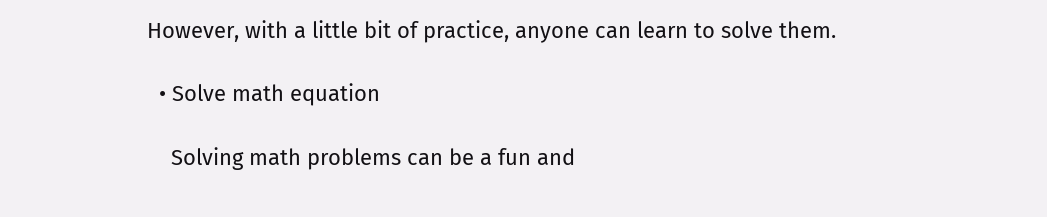However, with a little bit of practice, anyone can learn to solve them.

  • Solve math equation

    Solving math problems can be a fun and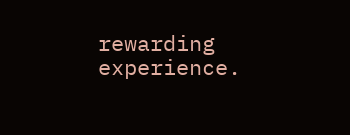rewarding experience.